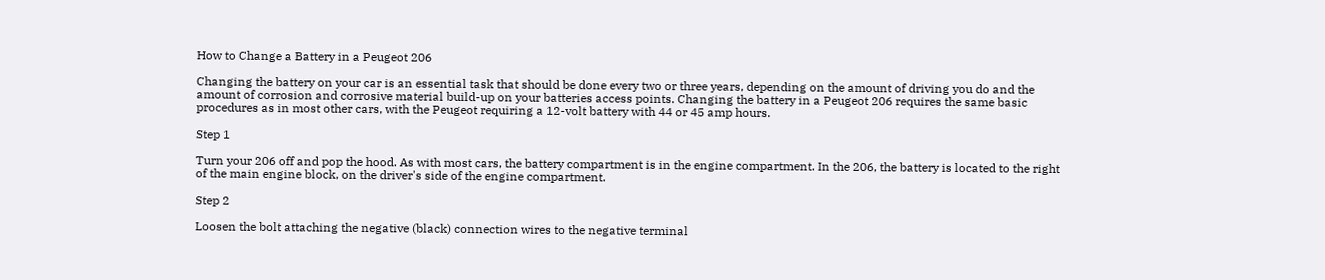How to Change a Battery in a Peugeot 206

Changing the battery on your car is an essential task that should be done every two or three years, depending on the amount of driving you do and the amount of corrosion and corrosive material build-up on your batteries access points. Changing the battery in a Peugeot 206 requires the same basic procedures as in most other cars, with the Peugeot requiring a 12-volt battery with 44 or 45 amp hours.

Step 1

Turn your 206 off and pop the hood. As with most cars, the battery compartment is in the engine compartment. In the 206, the battery is located to the right of the main engine block, on the driver's side of the engine compartment.

Step 2

Loosen the bolt attaching the negative (black) connection wires to the negative terminal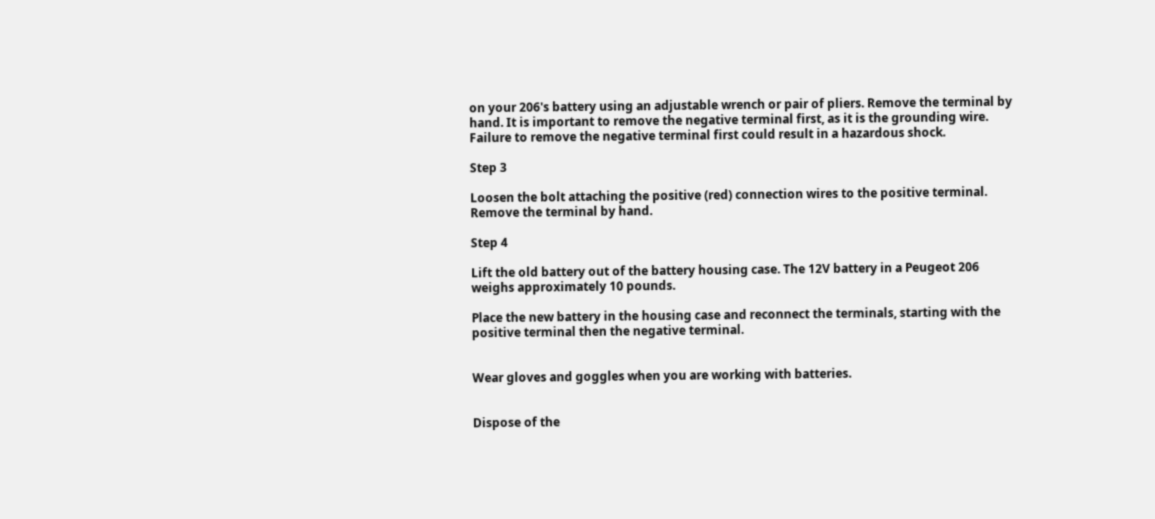on your 206's battery using an adjustable wrench or pair of pliers. Remove the terminal by hand. It is important to remove the negative terminal first, as it is the grounding wire. Failure to remove the negative terminal first could result in a hazardous shock.

Step 3

Loosen the bolt attaching the positive (red) connection wires to the positive terminal. Remove the terminal by hand.

Step 4

Lift the old battery out of the battery housing case. The 12V battery in a Peugeot 206 weighs approximately 10 pounds.

Place the new battery in the housing case and reconnect the terminals, starting with the positive terminal then the negative terminal.


Wear gloves and goggles when you are working with batteries.


Dispose of the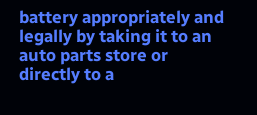battery appropriately and legally by taking it to an auto parts store or directly to a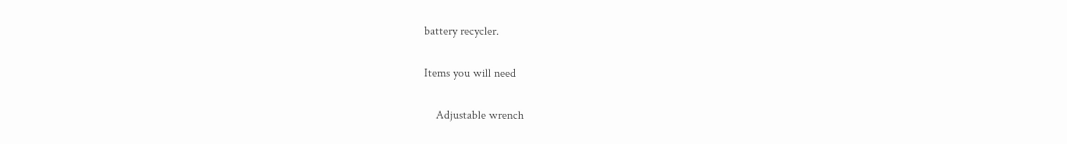battery recycler.

Items you will need

    Adjustable wrench